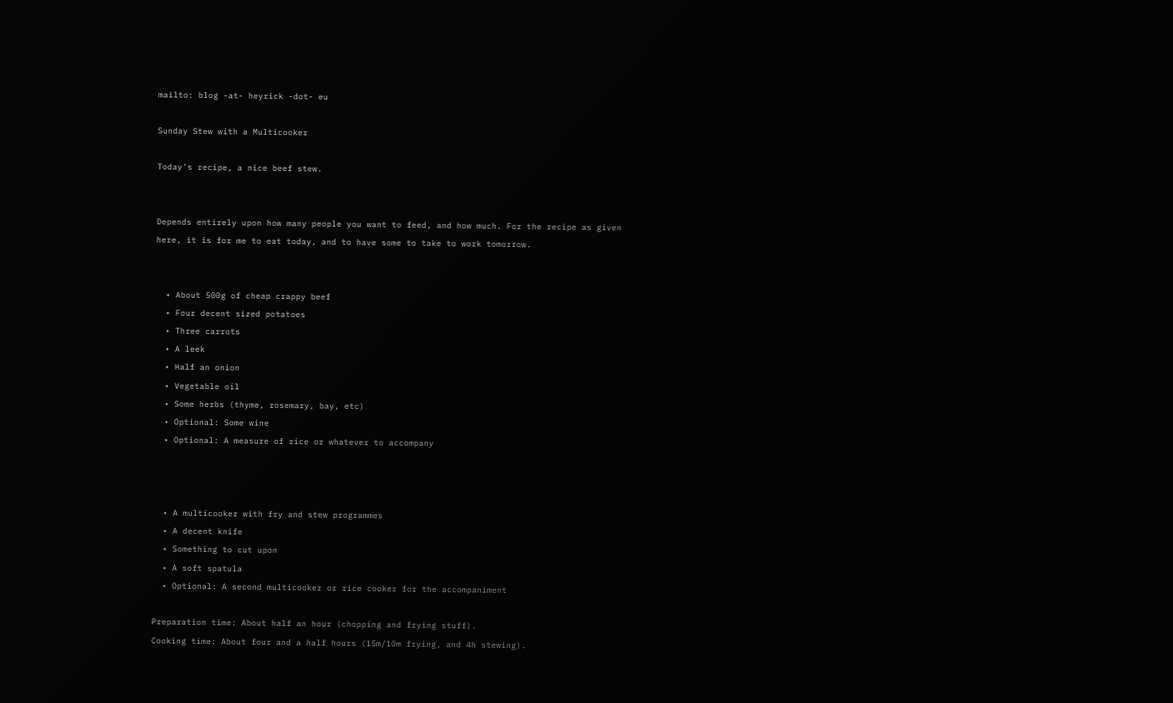mailto: blog -at- heyrick -dot- eu

Sunday Stew with a Multicooker

Today's recipe, a nice beef stew.


Depends entirely upon how many people you want to feed, and how much. For the recipe as given here, it is for me to eat today, and to have some to take to work tomorrow.


  • About 500g of cheap crappy beef
  • Four decent sized potatoes
  • Three carrots
  • A leek
  • Half an onion
  • Vegetable oil
  • Some herbs (thyme, rosemary, bay, etc)
  • Optional: Some wine
  • Optional: A measure of rice or whatever to accompany



  • A multicooker with fry and stew programmes
  • A decent knife
  • Something to cut upon
  • A soft spatula
  • Optional: A second multicooker or rice cooker for the accompaniment

Preparation time: About half an hour (chopping and frying stuff).
Cooking time: About four and a half hours (15m/10m frying, and 4h stewing).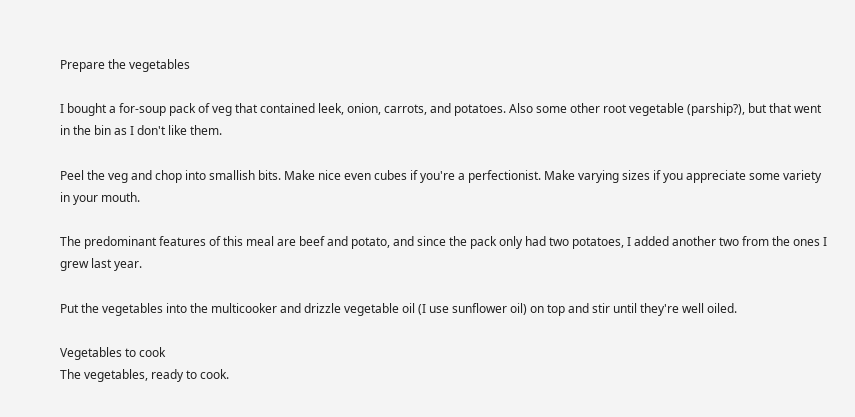Prepare the vegetables

I bought a for-soup pack of veg that contained leek, onion, carrots, and potatoes. Also some other root vegetable (parship?), but that went in the bin as I don't like them.

Peel the veg and chop into smallish bits. Make nice even cubes if you're a perfectionist. Make varying sizes if you appreciate some variety in your mouth.

The predominant features of this meal are beef and potato, and since the pack only had two potatoes, I added another two from the ones I grew last year.

Put the vegetables into the multicooker and drizzle vegetable oil (I use sunflower oil) on top and stir until they're well oiled.

Vegetables to cook
The vegetables, ready to cook.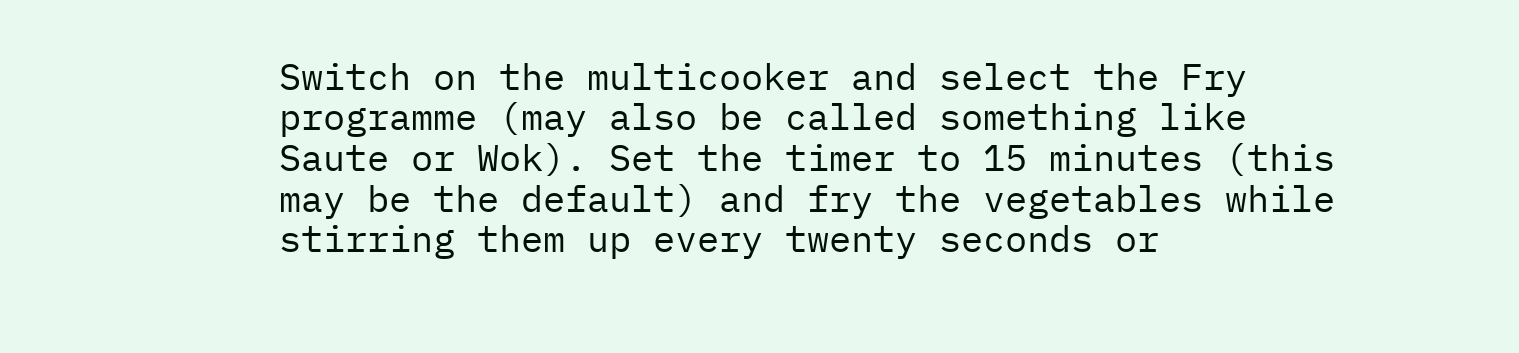Switch on the multicooker and select the Fry programme (may also be called something like Saute or Wok). Set the timer to 15 minutes (this may be the default) and fry the vegetables while stirring them up every twenty seconds or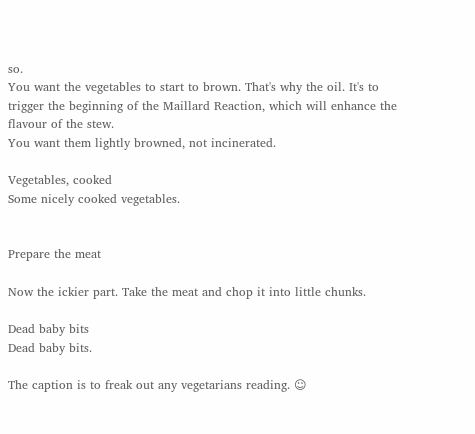so.
You want the vegetables to start to brown. That's why the oil. It's to trigger the beginning of the Maillard Reaction, which will enhance the flavour of the stew.
You want them lightly browned, not incinerated.

Vegetables, cooked
Some nicely cooked vegetables.


Prepare the meat

Now the ickier part. Take the meat and chop it into little chunks.

Dead baby bits
Dead baby bits.

The caption is to freak out any vegetarians reading. ☺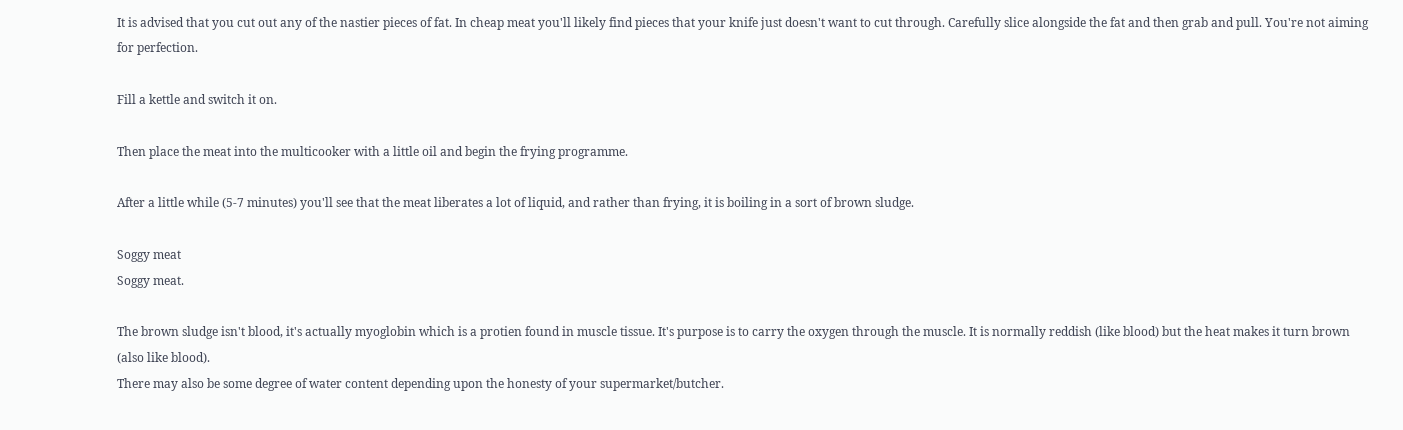It is advised that you cut out any of the nastier pieces of fat. In cheap meat you'll likely find pieces that your knife just doesn't want to cut through. Carefully slice alongside the fat and then grab and pull. You're not aiming for perfection.

Fill a kettle and switch it on.

Then place the meat into the multicooker with a little oil and begin the frying programme.

After a little while (5-7 minutes) you'll see that the meat liberates a lot of liquid, and rather than frying, it is boiling in a sort of brown sludge.

Soggy meat
Soggy meat.

The brown sludge isn't blood, it's actually myoglobin which is a protien found in muscle tissue. It's purpose is to carry the oxygen through the muscle. It is normally reddish (like blood) but the heat makes it turn brown (also like blood).
There may also be some degree of water content depending upon the honesty of your supermarket/butcher.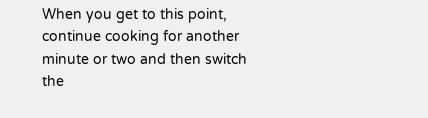When you get to this point, continue cooking for another minute or two and then switch the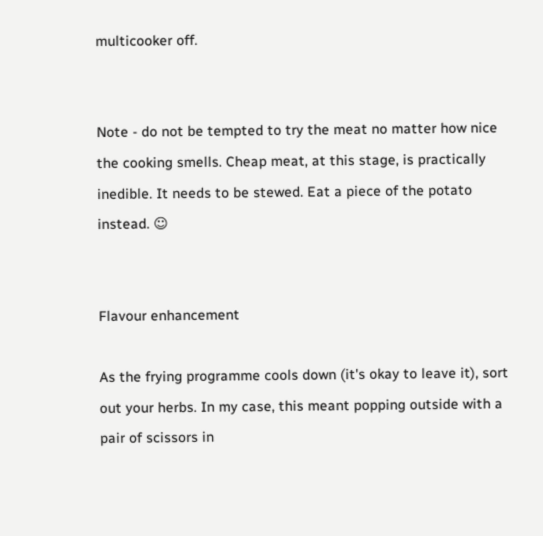multicooker off.


Note - do not be tempted to try the meat no matter how nice the cooking smells. Cheap meat, at this stage, is practically inedible. It needs to be stewed. Eat a piece of the potato instead. ☺


Flavour enhancement

As the frying programme cools down (it's okay to leave it), sort out your herbs. In my case, this meant popping outside with a pair of scissors in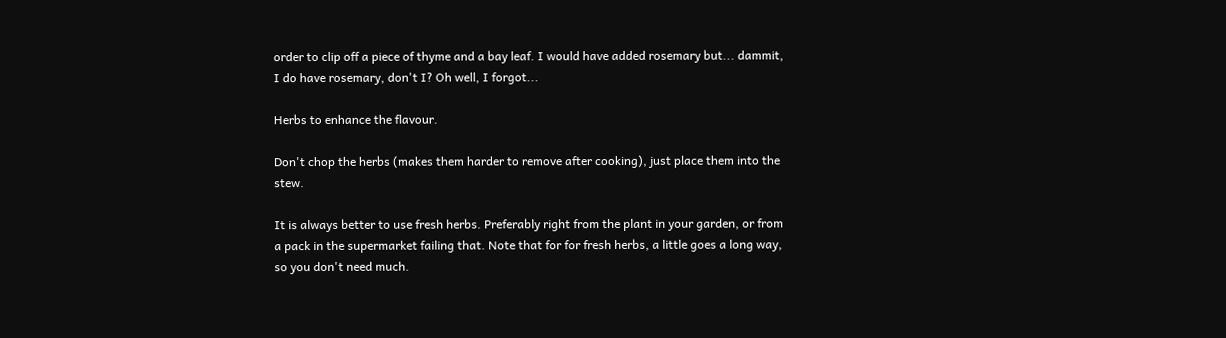order to clip off a piece of thyme and a bay leaf. I would have added rosemary but... dammit, I do have rosemary, don't I? Oh well, I forgot...

Herbs to enhance the flavour.

Don't chop the herbs (makes them harder to remove after cooking), just place them into the stew.

It is always better to use fresh herbs. Preferably right from the plant in your garden, or from a pack in the supermarket failing that. Note that for for fresh herbs, a little goes a long way, so you don't need much.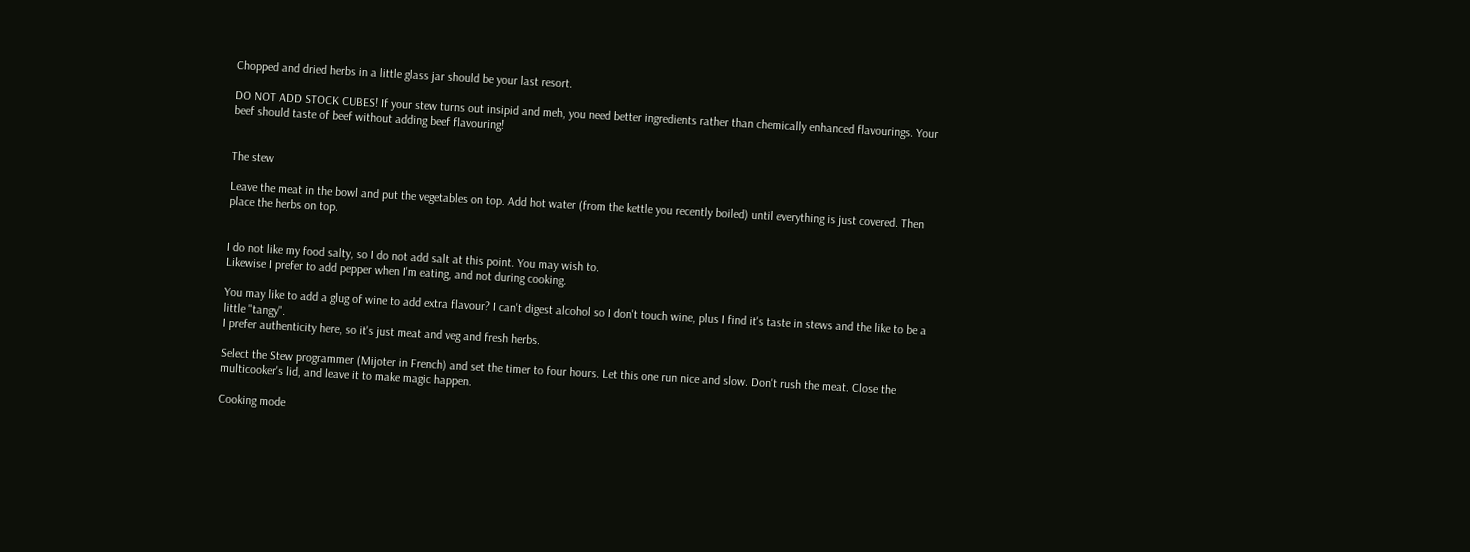Chopped and dried herbs in a little glass jar should be your last resort.

DO NOT ADD STOCK CUBES! If your stew turns out insipid and meh, you need better ingredients rather than chemically enhanced flavourings. Your beef should taste of beef without adding beef flavouring!


The stew

Leave the meat in the bowl and put the vegetables on top. Add hot water (from the kettle you recently boiled) until everything is just covered. Then place the herbs on top.


I do not like my food salty, so I do not add salt at this point. You may wish to.
Likewise I prefer to add pepper when I'm eating, and not during cooking.

You may like to add a glug of wine to add extra flavour? I can't digest alcohol so I don't touch wine, plus I find it's taste in stews and the like to be a little "tangy".
I prefer authenticity here, so it's just meat and veg and fresh herbs.

Select the Stew programmer (Mijoter in French) and set the timer to four hours. Let this one run nice and slow. Don't rush the meat. Close the multicooker's lid, and leave it to make magic happen.

Cooking mode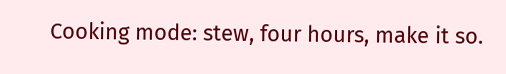Cooking mode: stew, four hours, make it so.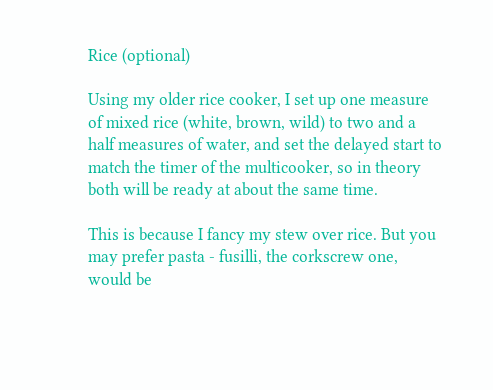Rice (optional)

Using my older rice cooker, I set up one measure of mixed rice (white, brown, wild) to two and a half measures of water, and set the delayed start to match the timer of the multicooker, so in theory both will be ready at about the same time.

This is because I fancy my stew over rice. But you may prefer pasta - fusilli, the corkscrew one, would be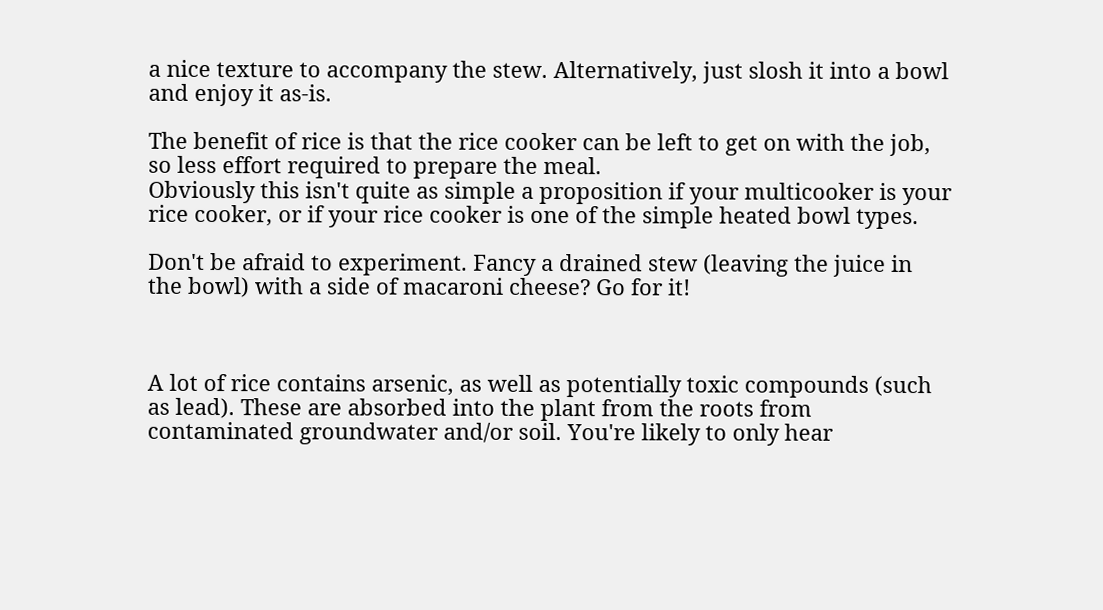a nice texture to accompany the stew. Alternatively, just slosh it into a bowl and enjoy it as-is.

The benefit of rice is that the rice cooker can be left to get on with the job, so less effort required to prepare the meal.
Obviously this isn't quite as simple a proposition if your multicooker is your rice cooker, or if your rice cooker is one of the simple heated bowl types.

Don't be afraid to experiment. Fancy a drained stew (leaving the juice in the bowl) with a side of macaroni cheese? Go for it!



A lot of rice contains arsenic, as well as potentially toxic compounds (such as lead). These are absorbed into the plant from the roots from contaminated groundwater and/or soil. You're likely to only hear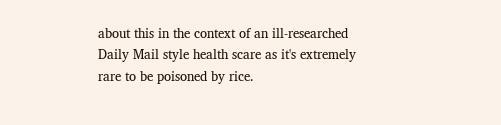about this in the context of an ill-researched Daily Mail style health scare as it's extremely rare to be poisoned by rice.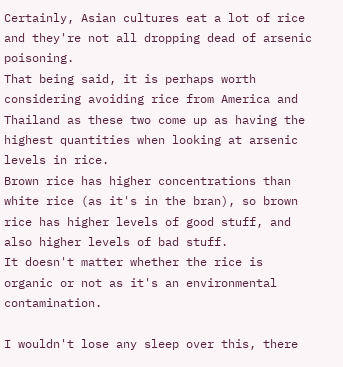Certainly, Asian cultures eat a lot of rice and they're not all dropping dead of arsenic poisoning.
That being said, it is perhaps worth considering avoiding rice from America and Thailand as these two come up as having the highest quantities when looking at arsenic levels in rice.
Brown rice has higher concentrations than white rice (as it's in the bran), so brown rice has higher levels of good stuff, and also higher levels of bad stuff.
It doesn't matter whether the rice is organic or not as it's an environmental contamination.

I wouldn't lose any sleep over this, there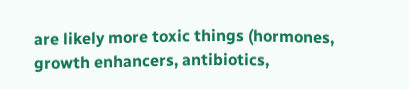are likely more toxic things (hormones, growth enhancers, antibiotics,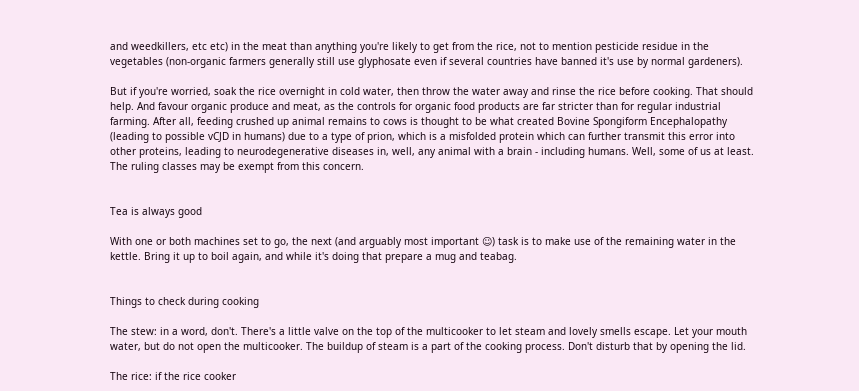and weedkillers, etc etc) in the meat than anything you're likely to get from the rice, not to mention pesticide residue in the vegetables (non-organic farmers generally still use glyphosate even if several countries have banned it's use by normal gardeners).

But if you're worried, soak the rice overnight in cold water, then throw the water away and rinse the rice before cooking. That should help. And favour organic produce and meat, as the controls for organic food products are far stricter than for regular industrial farming. After all, feeding crushed up animal remains to cows is thought to be what created Bovine Spongiform Encephalopathy (leading to possible vCJD in humans) due to a type of prion, which is a misfolded protein which can further transmit this error into other proteins, leading to neurodegenerative diseases in, well, any animal with a brain - including humans. Well, some of us at least. The ruling classes may be exempt from this concern.


Tea is always good

With one or both machines set to go, the next (and arguably most important ☺) task is to make use of the remaining water in the kettle. Bring it up to boil again, and while it's doing that prepare a mug and teabag.


Things to check during cooking

The stew: in a word, don't. There's a little valve on the top of the multicooker to let steam and lovely smells escape. Let your mouth water, but do not open the multicooker. The buildup of steam is a part of the cooking process. Don't disturb that by opening the lid.

The rice: if the rice cooker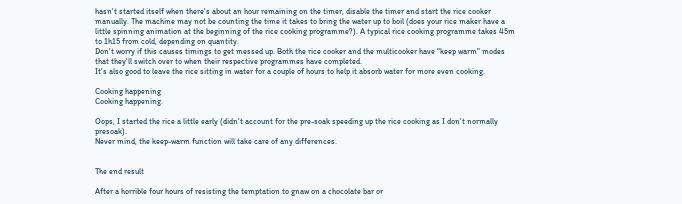hasn't started itself when there's about an hour remaining on the timer, disable the timer and start the rice cooker manually. The machine may not be counting the time it takes to bring the water up to boil (does your rice maker have a little spinning animation at the beginning of the rice cooking programme?). A typical rice cooking programme takes 45m to 1h15 from cold, depending on quantity.
Don't worry if this causes timings to get messed up. Both the rice cooker and the multicooker have "keep warm" modes that they'll switch over to when their respective programmes have completed.
It's also good to leave the rice sitting in water for a couple of hours to help it absorb water for more even cooking.

Cooking happening
Cooking happening.

Oops, I started the rice a little early (didn't account for the pre-soak speeding up the rice cooking as I don't normally presoak).
Never mind, the keep-warm function will take care of any differences.


The end result

After a horrible four hours of resisting the temptation to gnaw on a chocolate bar or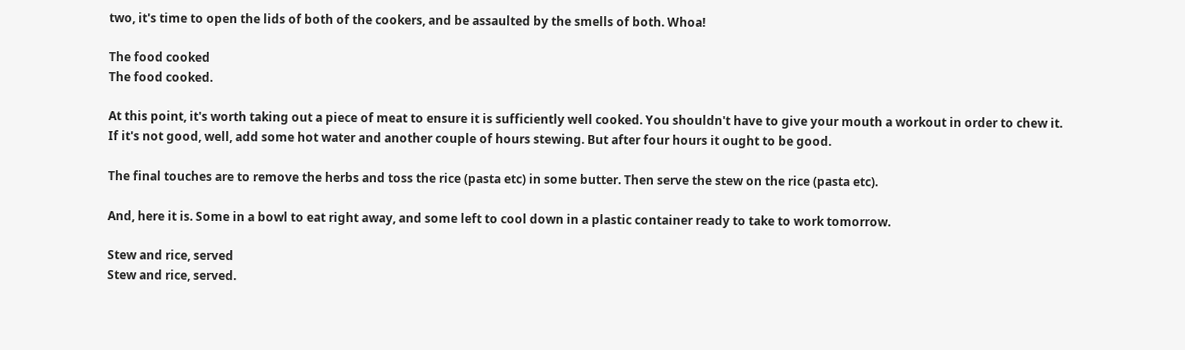two, it's time to open the lids of both of the cookers, and be assaulted by the smells of both. Whoa!

The food cooked
The food cooked.

At this point, it's worth taking out a piece of meat to ensure it is sufficiently well cooked. You shouldn't have to give your mouth a workout in order to chew it.
If it's not good, well, add some hot water and another couple of hours stewing. But after four hours it ought to be good.

The final touches are to remove the herbs and toss the rice (pasta etc) in some butter. Then serve the stew on the rice (pasta etc).

And, here it is. Some in a bowl to eat right away, and some left to cool down in a plastic container ready to take to work tomorrow.

Stew and rice, served
Stew and rice, served.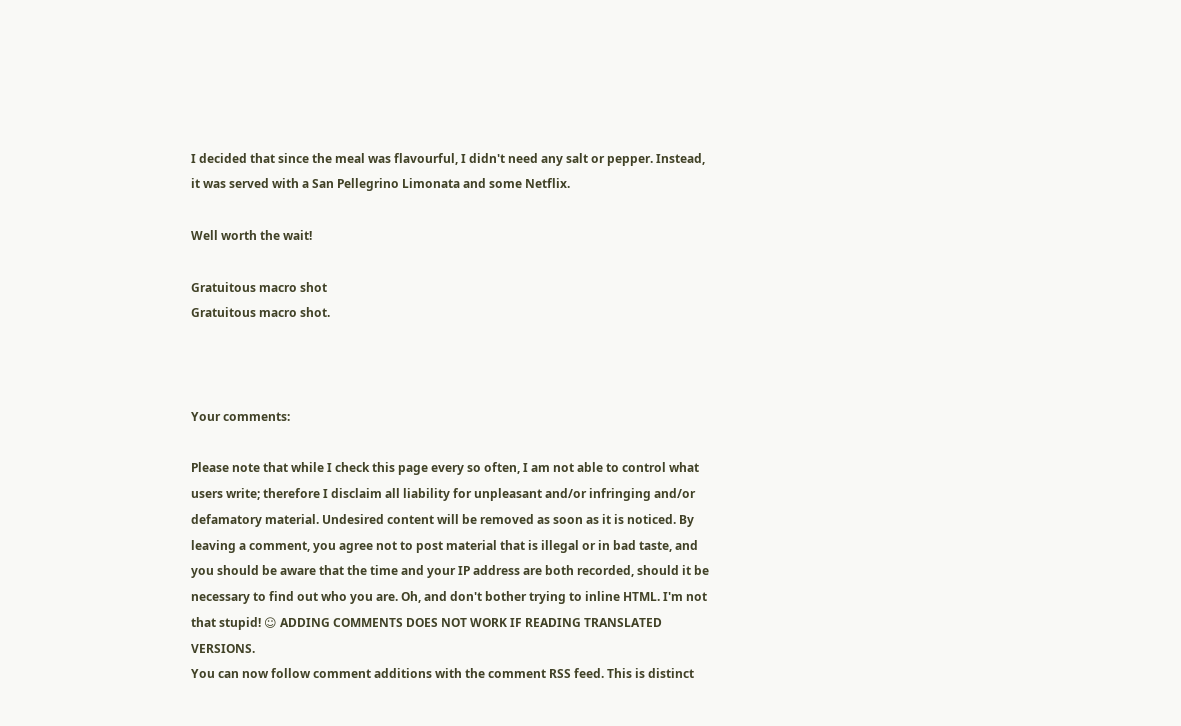I decided that since the meal was flavourful, I didn't need any salt or pepper. Instead, it was served with a San Pellegrino Limonata and some Netflix.

Well worth the wait!

Gratuitous macro shot
Gratuitous macro shot.



Your comments:

Please note that while I check this page every so often, I am not able to control what users write; therefore I disclaim all liability for unpleasant and/or infringing and/or defamatory material. Undesired content will be removed as soon as it is noticed. By leaving a comment, you agree not to post material that is illegal or in bad taste, and you should be aware that the time and your IP address are both recorded, should it be necessary to find out who you are. Oh, and don't bother trying to inline HTML. I'm not that stupid! ☺ ADDING COMMENTS DOES NOT WORK IF READING TRANSLATED VERSIONS.
You can now follow comment additions with the comment RSS feed. This is distinct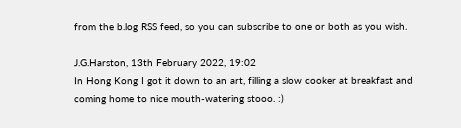from the b.log RSS feed, so you can subscribe to one or both as you wish.

J.G.Harston, 13th February 2022, 19:02
In Hong Kong I got it down to an art, filling a slow cooker at breakfast and coming home to nice mouth-watering stooo. :)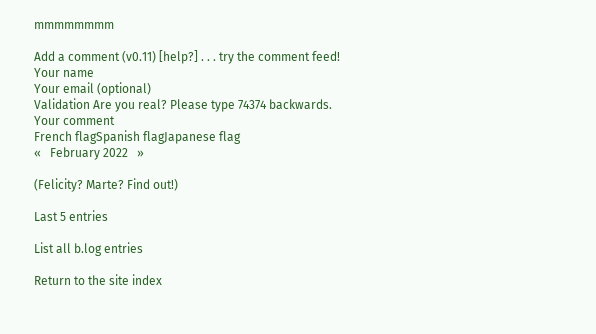mmmmmmmm

Add a comment (v0.11) [help?] . . . try the comment feed!
Your name
Your email (optional)
Validation Are you real? Please type 74374 backwards.
Your comment
French flagSpanish flagJapanese flag
«   February 2022   »

(Felicity? Marte? Find out!)

Last 5 entries

List all b.log entries

Return to the site index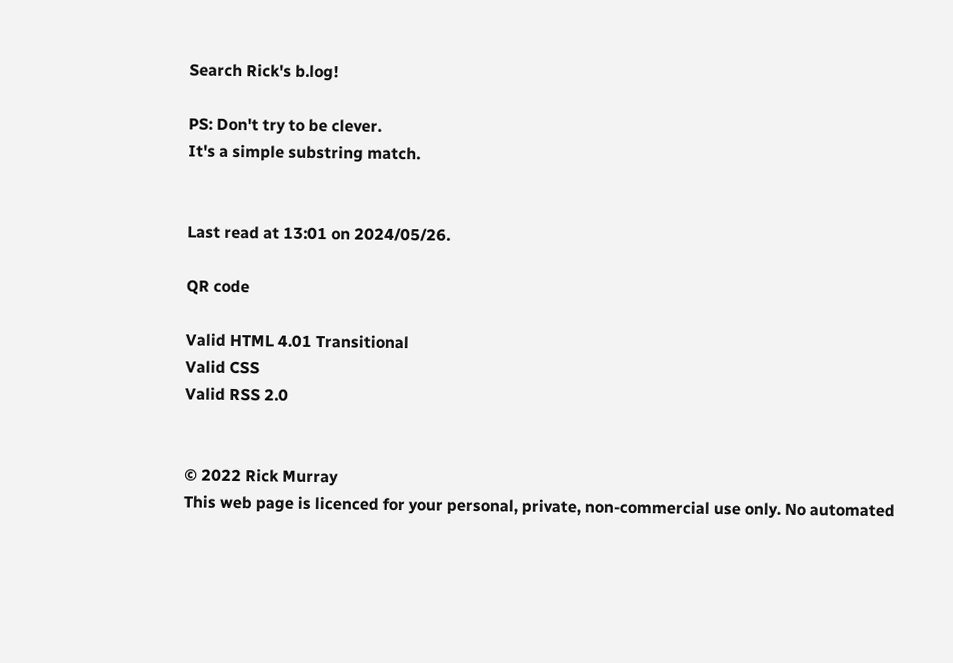Search Rick's b.log!

PS: Don't try to be clever.
It's a simple substring match.


Last read at 13:01 on 2024/05/26.

QR code

Valid HTML 4.01 Transitional
Valid CSS
Valid RSS 2.0


© 2022 Rick Murray
This web page is licenced for your personal, private, non-commercial use only. No automated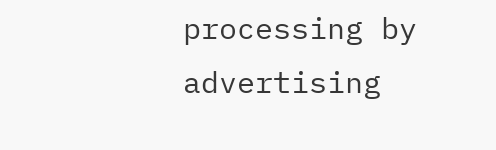processing by advertising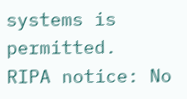systems is permitted.
RIPA notice: No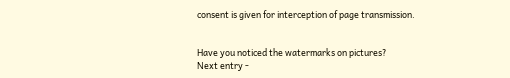consent is given for interception of page transmission.


Have you noticed the watermarks on pictures?
Next entry -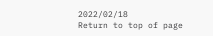2022/02/18
Return to top of page